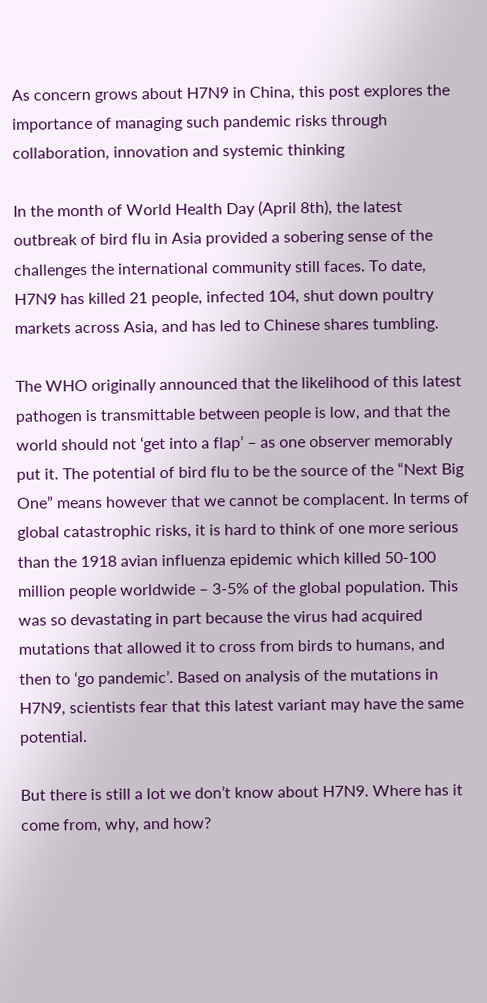As concern grows about H7N9 in China, this post explores the importance of managing such pandemic risks through collaboration, innovation and systemic thinking

In the month of World Health Day (April 8th), the latest outbreak of bird flu in Asia provided a sobering sense of the challenges the international community still faces. To date, H7N9 has killed 21 people, infected 104, shut down poultry markets across Asia, and has led to Chinese shares tumbling.

The WHO originally announced that the likelihood of this latest pathogen is transmittable between people is low, and that the world should not ‘get into a flap’ – as one observer memorably put it. The potential of bird flu to be the source of the “Next Big One” means however that we cannot be complacent. In terms of global catastrophic risks, it is hard to think of one more serious than the 1918 avian influenza epidemic which killed 50-100 million people worldwide – 3-5% of the global population. This was so devastating in part because the virus had acquired mutations that allowed it to cross from birds to humans, and then to ‘go pandemic’. Based on analysis of the mutations in H7N9, scientists fear that this latest variant may have the same potential.

But there is still a lot we don’t know about H7N9. Where has it come from, why, and how?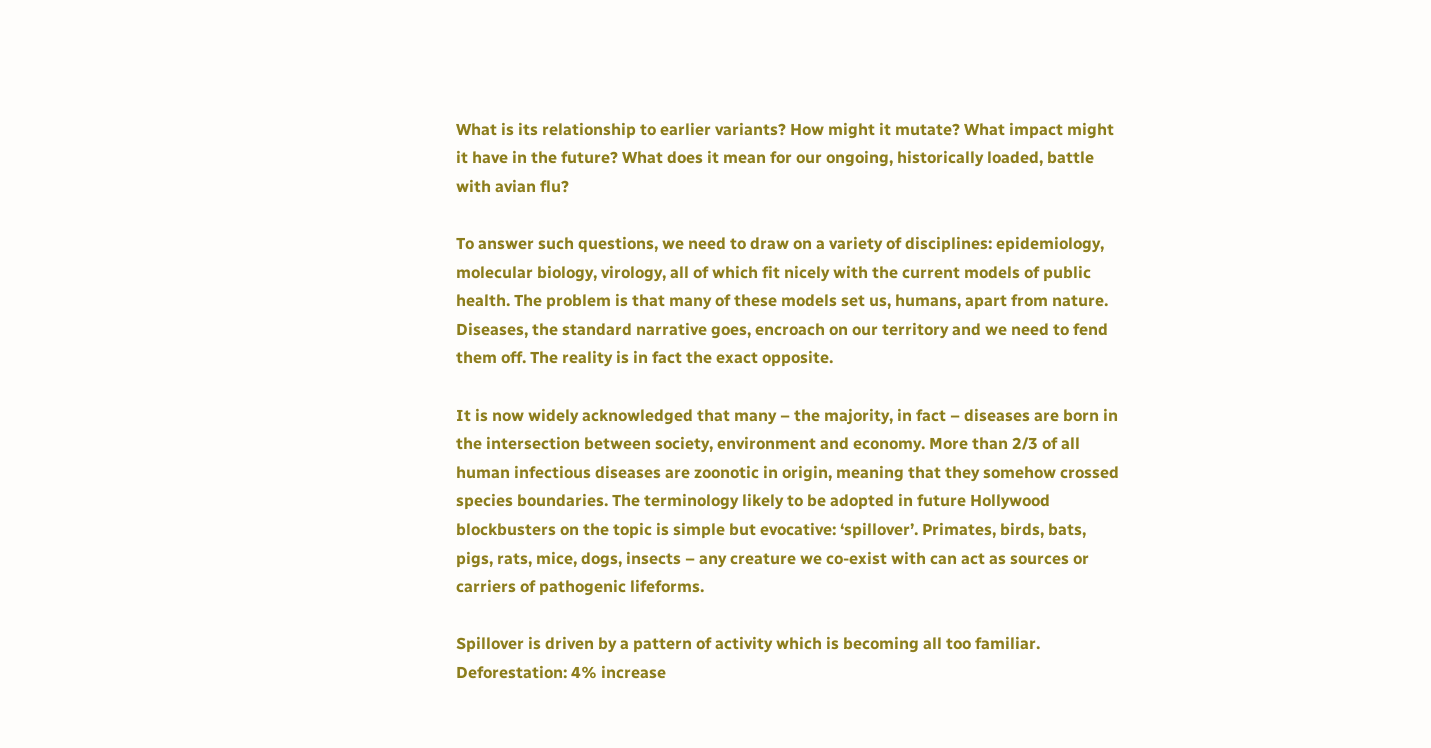What is its relationship to earlier variants? How might it mutate? What impact might it have in the future? What does it mean for our ongoing, historically loaded, battle with avian flu?

To answer such questions, we need to draw on a variety of disciplines: epidemiology, molecular biology, virology, all of which fit nicely with the current models of public health. The problem is that many of these models set us, humans, apart from nature. Diseases, the standard narrative goes, encroach on our territory and we need to fend them off. The reality is in fact the exact opposite.

It is now widely acknowledged that many – the majority, in fact – diseases are born in the intersection between society, environment and economy. More than 2/3 of all human infectious diseases are zoonotic in origin, meaning that they somehow crossed species boundaries. The terminology likely to be adopted in future Hollywood blockbusters on the topic is simple but evocative: ‘spillover’. Primates, birds, bats, pigs, rats, mice, dogs, insects – any creature we co-exist with can act as sources or carriers of pathogenic lifeforms.

Spillover is driven by a pattern of activity which is becoming all too familiar. Deforestation: 4% increase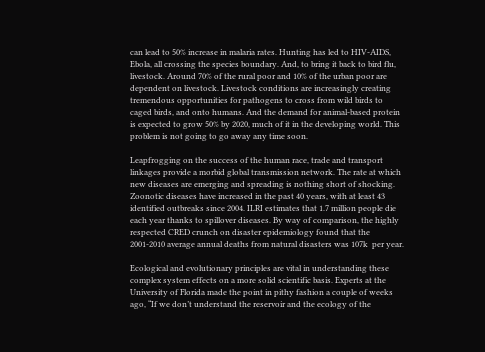can lead to 50% increase in malaria rates. Hunting has led to HIV-AIDS, Ebola, all crossing the species boundary. And, to bring it back to bird flu, livestock. Around 70% of the rural poor and 10% of the urban poor are dependent on livestock. Livestock conditions are increasingly creating tremendous opportunities for pathogens to cross from wild birds to caged birds, and onto humans. And the demand for animal-based protein is expected to grow 50% by 2020, much of it in the developing world. This problem is not going to go away any time soon.

Leapfrogging on the success of the human race, trade and transport linkages provide a morbid global transmission network. The rate at which new diseases are emerging and spreading is nothing short of shocking.  Zoonotic diseases have increased in the past 40 years, with at least 43 identified outbreaks since 2004. ILRI estimates that 1.7 million people die each year thanks to spillover diseases. By way of comparison, the highly respected CRED crunch on disaster epidemiology found that the 2001-2010 average annual deaths from natural disasters was 107k  per year.

Ecological and evolutionary principles are vital in understanding these complex system effects on a more solid scientific basis. Experts at the University of Florida made the point in pithy fashion a couple of weeks ago, “If we don’t understand the reservoir and the ecology of the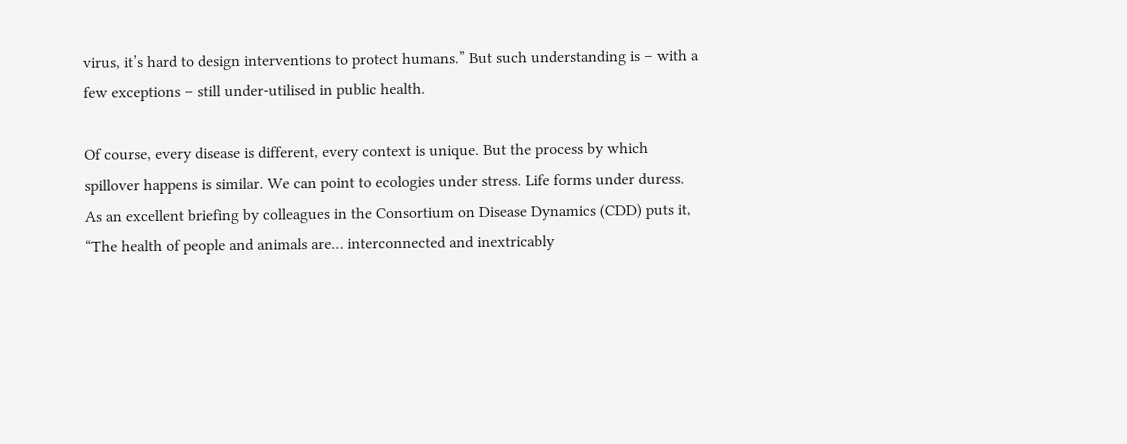virus, it’s hard to design interventions to protect humans.” But such understanding is – with a few exceptions – still under-utilised in public health.

Of course, every disease is different, every context is unique. But the process by which spillover happens is similar. We can point to ecologies under stress. Life forms under duress. As an excellent briefing by colleagues in the Consortium on Disease Dynamics (CDD) puts it, “The health of people and animals are… interconnected and inextricably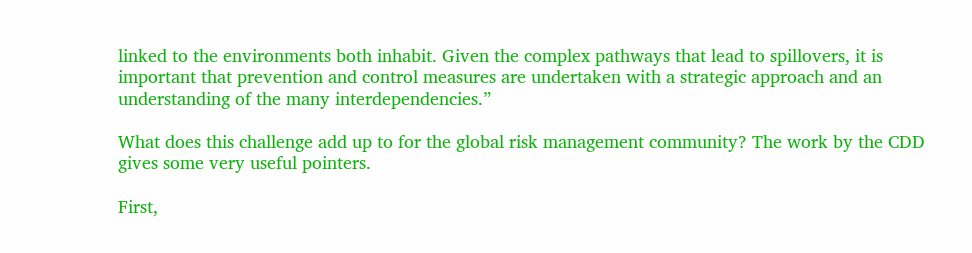linked to the environments both inhabit. Given the complex pathways that lead to spillovers, it is important that prevention and control measures are undertaken with a strategic approach and an understanding of the many interdependencies.”

What does this challenge add up to for the global risk management community? The work by the CDD gives some very useful pointers.

First,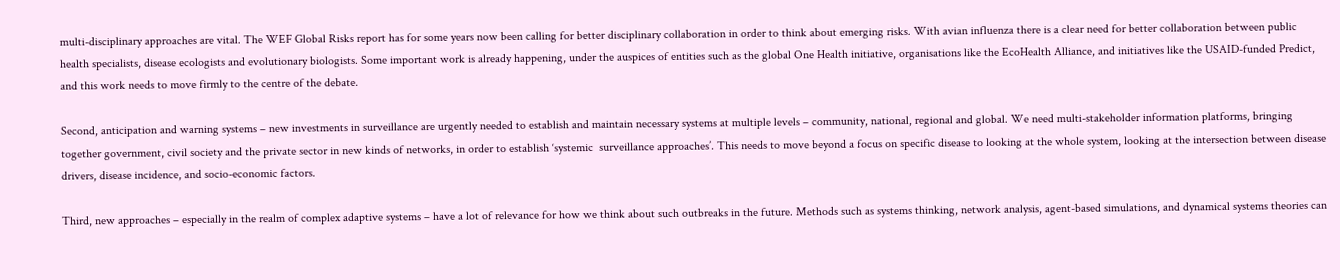multi-disciplinary approaches are vital. The WEF Global Risks report has for some years now been calling for better disciplinary collaboration in order to think about emerging risks. With avian influenza there is a clear need for better collaboration between public health specialists, disease ecologists and evolutionary biologists. Some important work is already happening, under the auspices of entities such as the global One Health initiative, organisations like the EcoHealth Alliance, and initiatives like the USAID-funded Predict, and this work needs to move firmly to the centre of the debate.

Second, anticipation and warning systems – new investments in surveillance are urgently needed to establish and maintain necessary systems at multiple levels – community, national, regional and global. We need multi-stakeholder information platforms, bringing together government, civil society and the private sector in new kinds of networks, in order to establish ‘systemic  surveillance approaches’. This needs to move beyond a focus on specific disease to looking at the whole system, looking at the intersection between disease drivers, disease incidence, and socio-economic factors.

Third, new approaches – especially in the realm of complex adaptive systems – have a lot of relevance for how we think about such outbreaks in the future. Methods such as systems thinking, network analysis, agent-based simulations, and dynamical systems theories can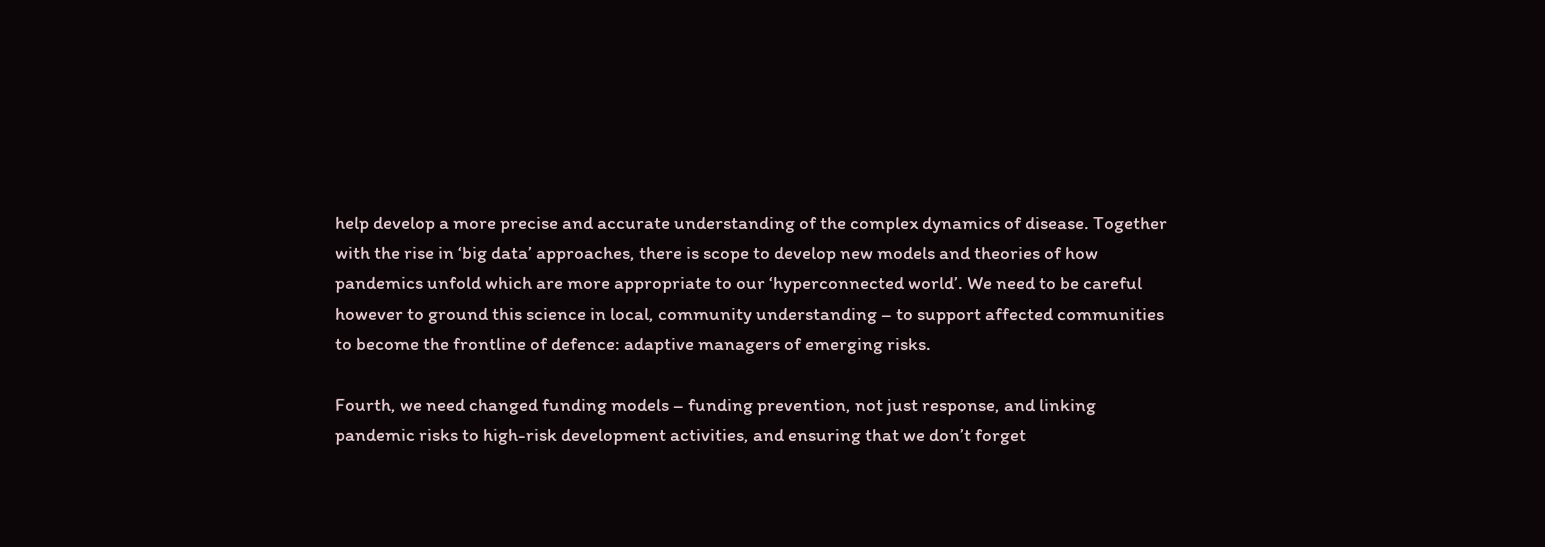help develop a more precise and accurate understanding of the complex dynamics of disease. Together with the rise in ‘big data’ approaches, there is scope to develop new models and theories of how pandemics unfold which are more appropriate to our ‘hyperconnected world’. We need to be careful however to ground this science in local, community understanding – to support affected communities to become the frontline of defence: adaptive managers of emerging risks.

Fourth, we need changed funding models – funding prevention, not just response, and linking pandemic risks to high-risk development activities, and ensuring that we don’t forget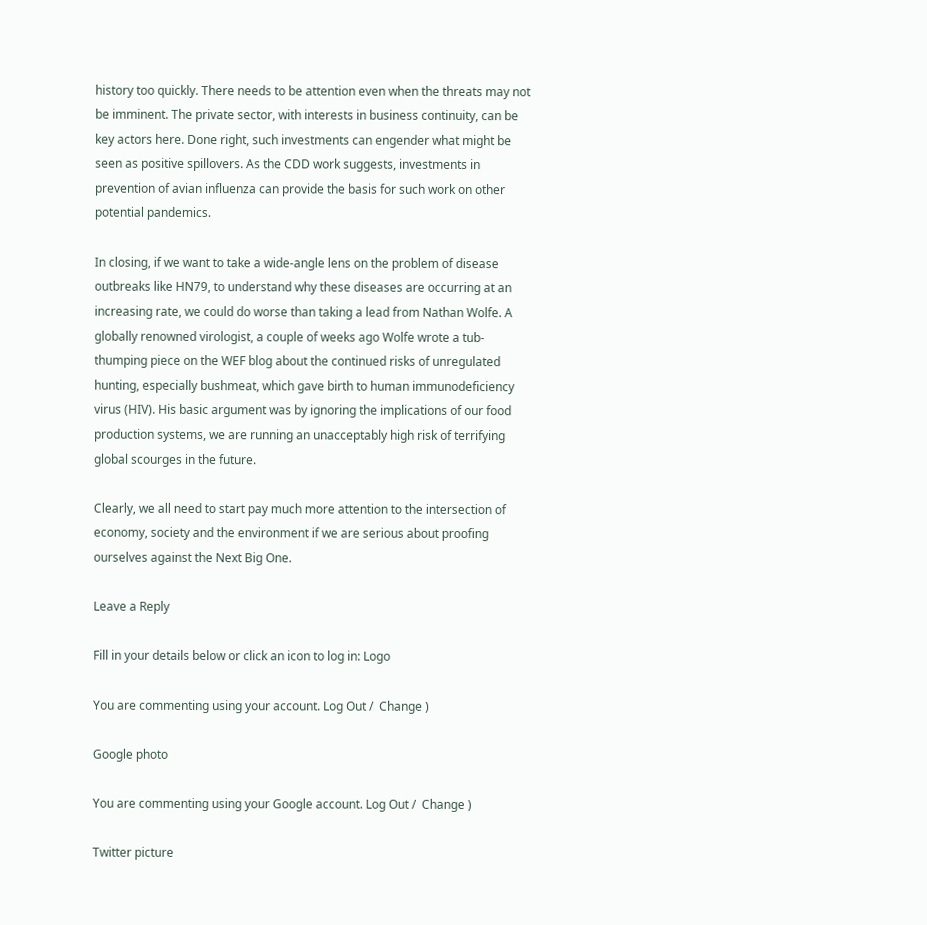history too quickly. There needs to be attention even when the threats may not be imminent. The private sector, with interests in business continuity, can be key actors here. Done right, such investments can engender what might be seen as positive spillovers. As the CDD work suggests, investments in prevention of avian influenza can provide the basis for such work on other potential pandemics.

In closing, if we want to take a wide-angle lens on the problem of disease outbreaks like HN79, to understand why these diseases are occurring at an increasing rate, we could do worse than taking a lead from Nathan Wolfe. A globally renowned virologist, a couple of weeks ago Wolfe wrote a tub-thumping piece on the WEF blog about the continued risks of unregulated hunting, especially bushmeat, which gave birth to human immunodeficiency virus (HIV). His basic argument was by ignoring the implications of our food production systems, we are running an unacceptably high risk of terrifying global scourges in the future.

Clearly, we all need to start pay much more attention to the intersection of economy, society and the environment if we are serious about proofing ourselves against the Next Big One.

Leave a Reply

Fill in your details below or click an icon to log in: Logo

You are commenting using your account. Log Out /  Change )

Google photo

You are commenting using your Google account. Log Out /  Change )

Twitter picture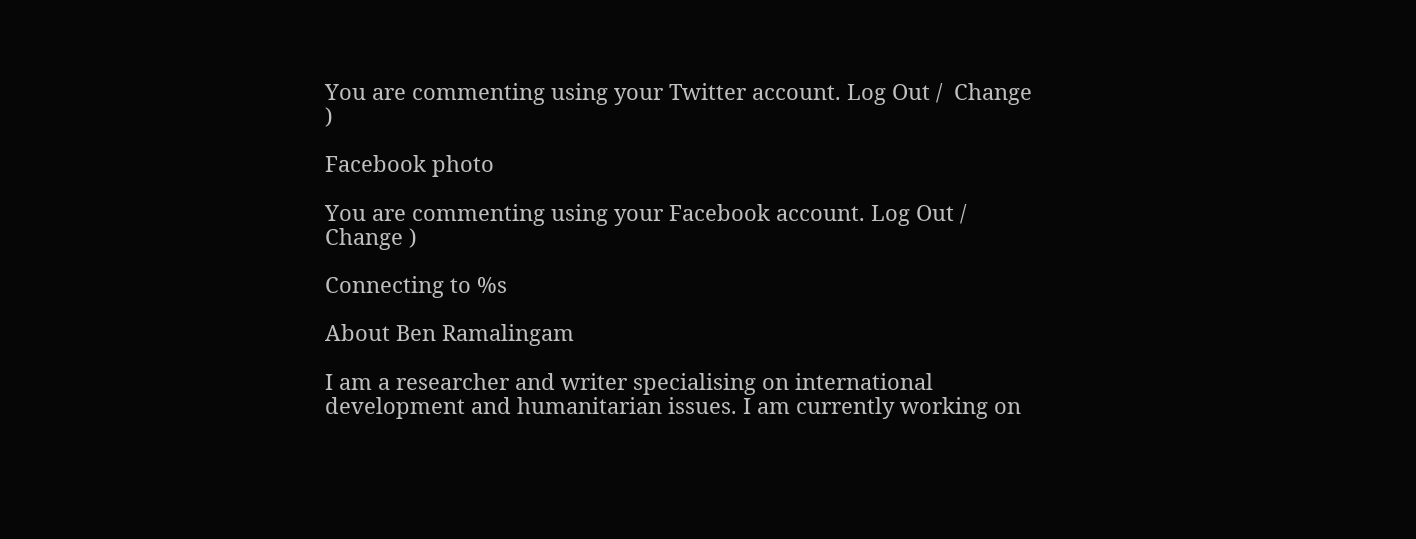You are commenting using your Twitter account. Log Out /  Change )

Facebook photo

You are commenting using your Facebook account. Log Out /  Change )

Connecting to %s

About Ben Ramalingam

I am a researcher and writer specialising on international development and humanitarian issues. I am currently working on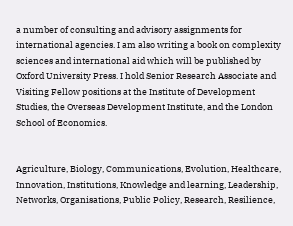a number of consulting and advisory assignments for international agencies. I am also writing a book on complexity sciences and international aid which will be published by Oxford University Press. I hold Senior Research Associate and Visiting Fellow positions at the Institute of Development Studies, the Overseas Development Institute, and the London School of Economics.


Agriculture, Biology, Communications, Evolution, Healthcare, Innovation, Institutions, Knowledge and learning, Leadership, Networks, Organisations, Public Policy, Research, Resilience,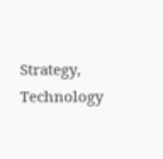Strategy, Technology